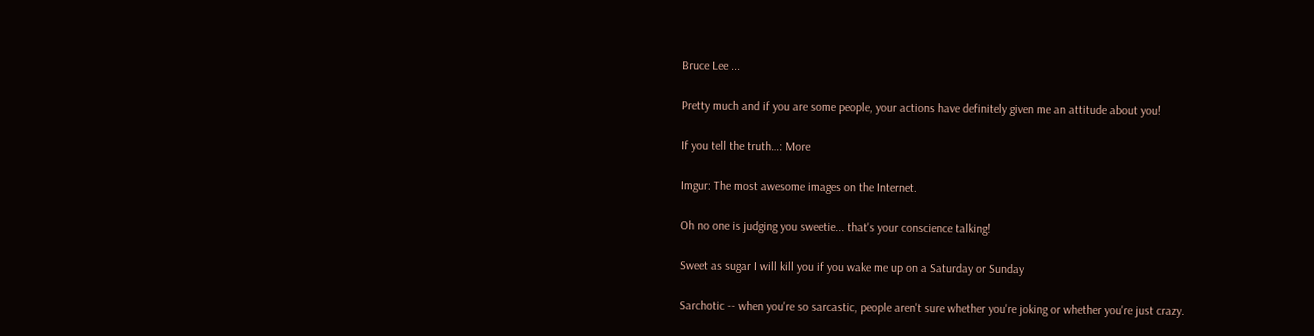Bruce Lee ...

Pretty much and if you are some people, your actions have definitely given me an attitude about you!

If you tell the truth…: More

Imgur: The most awesome images on the Internet.

Oh no one is judging you sweetie... that's your conscience talking!

Sweet as sugar I will kill you if you wake me up on a Saturday or Sunday

Sarchotic -- when you're so sarcastic, people aren't sure whether you're joking or whether you're just crazy.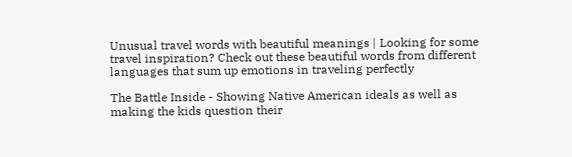Unusual travel words with beautiful meanings | Looking for some travel inspiration? Check out these beautiful words from different languages that sum up emotions in traveling perfectly

The Battle Inside - Showing Native American ideals as well as making the kids question their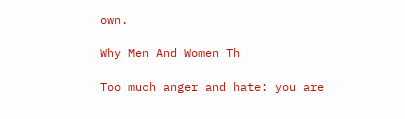own.

Why Men And Women Th

Too much anger and hate: you are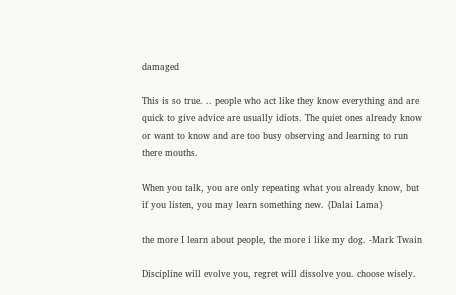damaged

This is so true. .. people who act like they know everything and are quick to give advice are usually idiots. The quiet ones already know or want to know and are too busy observing and learning to run there mouths.

When you talk, you are only repeating what you already know, but if you listen, you may learn something new. {Dalai Lama}

the more I learn about people, the more i like my dog. -Mark Twain

Discipline will evolve you, regret will dissolve you. choose wisely.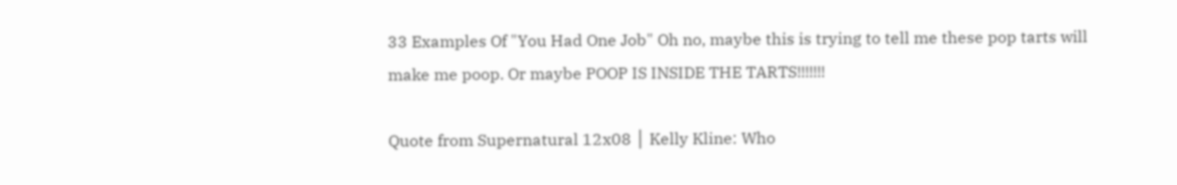33 Examples Of "You Had One Job" Oh no, maybe this is trying to tell me these pop tarts will make me poop. Or maybe POOP IS INSIDE THE TARTS!!!!!!!

Quote from Supernatural 12x08 │ Kelly Kline: Who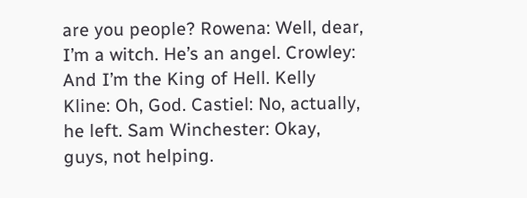are you people? Rowena: Well, dear, I’m a witch. He’s an angel. Crowley: And I’m the King of Hell. Kelly Kline: Oh, God. Castiel: No, actually, he left. Sam Winchester: Okay, guys, not helping.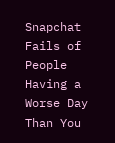Snapchat Fails of People Having a Worse Day Than You